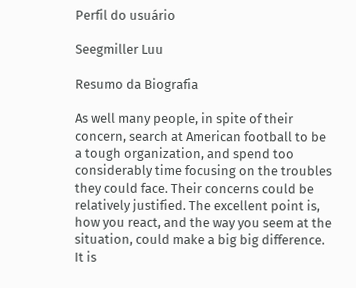Perfil do usuário

Seegmiller Luu

Resumo da Biografia

As well many people, in spite of their concern, search at American football to be a tough organization, and spend too considerably time focusing on the troubles they could face. Their concerns could be relatively justified. The excellent point is, how you react, and the way you seem at the situation, could make a big big difference. It is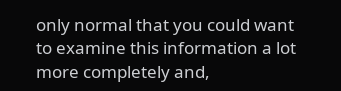only normal that you could want to examine this information a lot more completely and,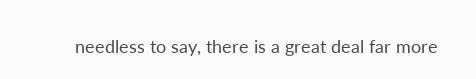needless to say, there is a great deal far more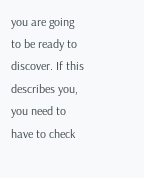you are going to be ready to discover. If this describes you, you need to have to check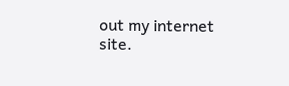out my internet site.